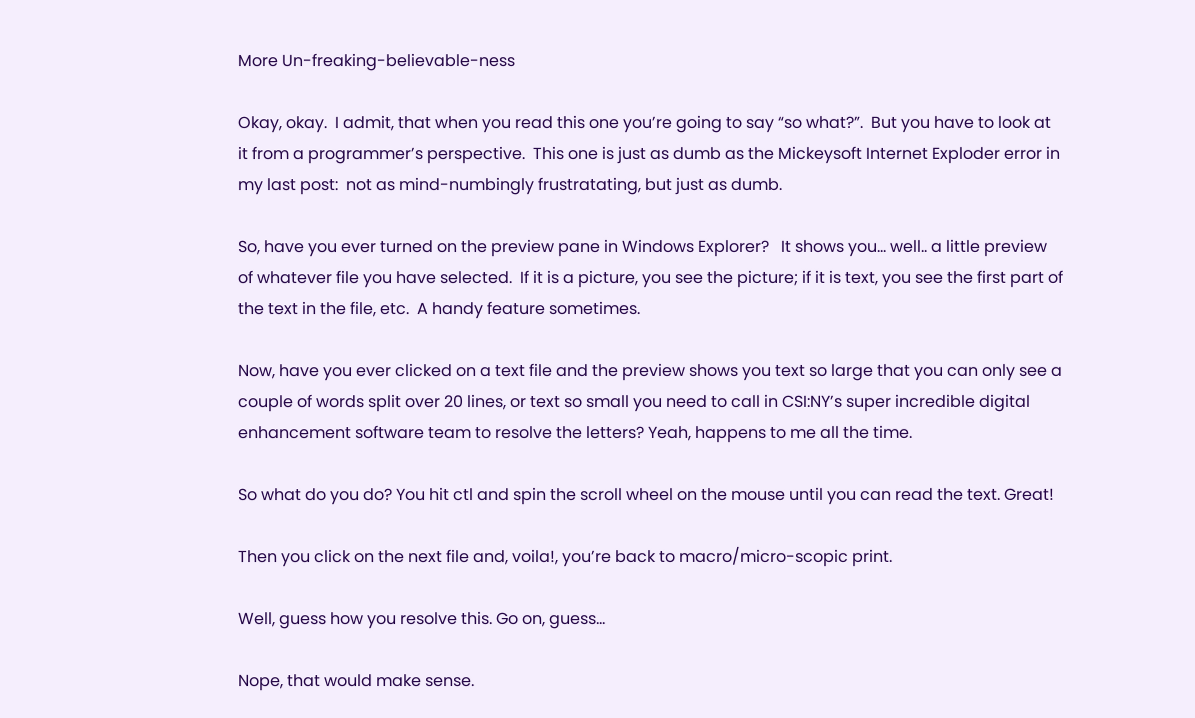More Un-freaking-believable-ness

Okay, okay.  I admit, that when you read this one you’re going to say “so what?”.  But you have to look at it from a programmer’s perspective.  This one is just as dumb as the Mickeysoft Internet Exploder error in my last post:  not as mind-numbingly frustratating, but just as dumb.

So, have you ever turned on the preview pane in Windows Explorer?   It shows you… well.. a little preview of whatever file you have selected.  If it is a picture, you see the picture; if it is text, you see the first part of the text in the file, etc.  A handy feature sometimes.

Now, have you ever clicked on a text file and the preview shows you text so large that you can only see a couple of words split over 20 lines, or text so small you need to call in CSI:NY’s super incredible digital enhancement software team to resolve the letters? Yeah, happens to me all the time.

So what do you do? You hit ctl and spin the scroll wheel on the mouse until you can read the text. Great!

Then you click on the next file and, voila!, you’re back to macro/micro-scopic print.

Well, guess how you resolve this. Go on, guess…

Nope, that would make sense.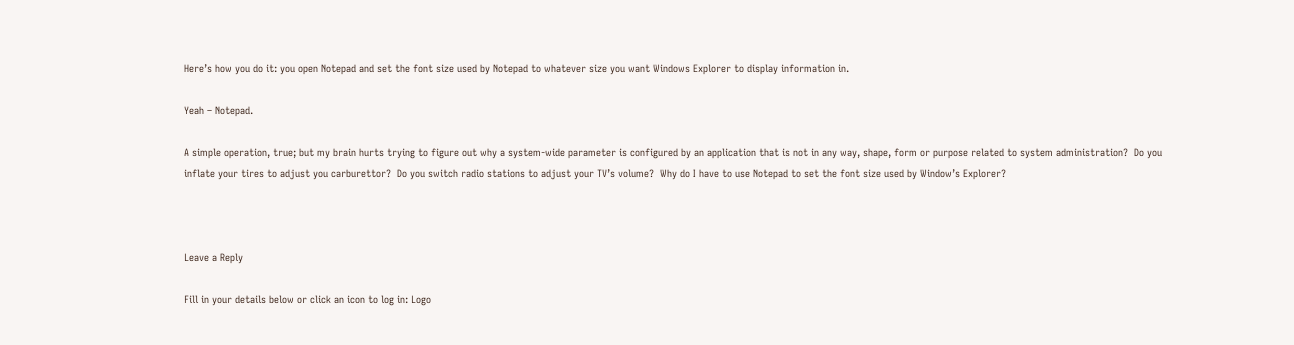Here’s how you do it: you open Notepad and set the font size used by Notepad to whatever size you want Windows Explorer to display information in.

Yeah – Notepad.

A simple operation, true; but my brain hurts trying to figure out why a system-wide parameter is configured by an application that is not in any way, shape, form or purpose related to system administration?  Do you inflate your tires to adjust you carburettor?  Do you switch radio stations to adjust your TV’s volume?  Why do I have to use Notepad to set the font size used by Window’s Explorer?



Leave a Reply

Fill in your details below or click an icon to log in: Logo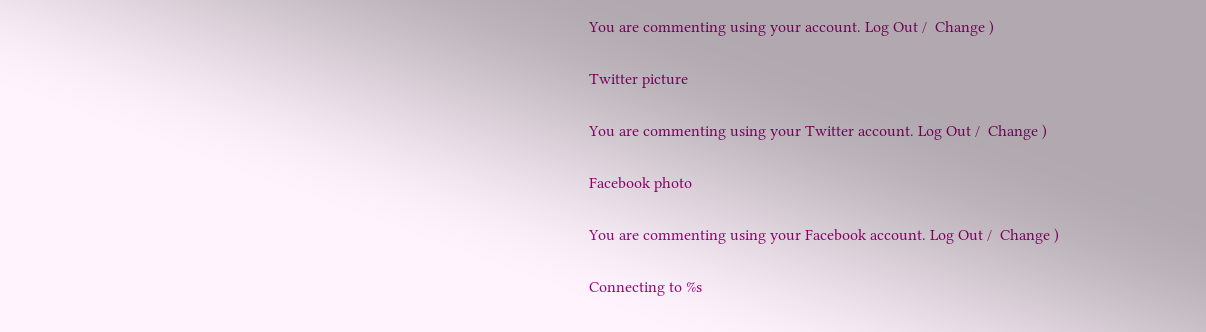You are commenting using your account. Log Out /  Change )

Twitter picture

You are commenting using your Twitter account. Log Out /  Change )

Facebook photo

You are commenting using your Facebook account. Log Out /  Change )

Connecting to %s